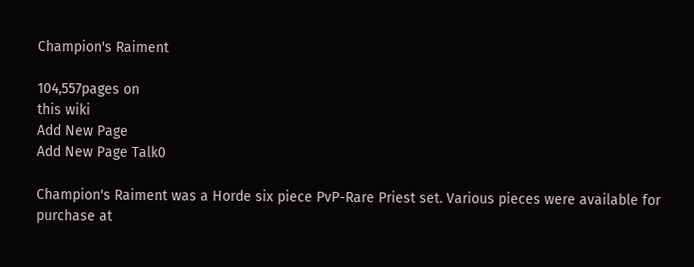Champion's Raiment

104,557pages on
this wiki
Add New Page
Add New Page Talk0

Champion's Raiment was a Horde six piece PvP-Rare Priest set. Various pieces were available for purchase at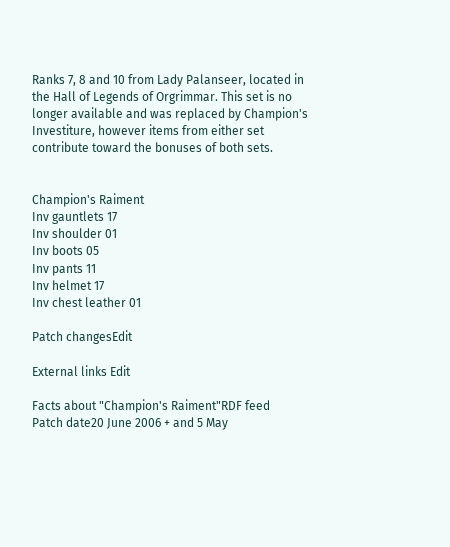Ranks 7, 8 and 10 from Lady Palanseer, located in the Hall of Legends of Orgrimmar. This set is no longer available and was replaced by Champion's Investiture, however items from either set contribute toward the bonuses of both sets.


Champion's Raiment
Inv gauntlets 17
Inv shoulder 01
Inv boots 05
Inv pants 11
Inv helmet 17
Inv chest leather 01

Patch changesEdit

External links Edit

Facts about "Champion's Raiment"RDF feed
Patch date20 June 2006 + and 5 May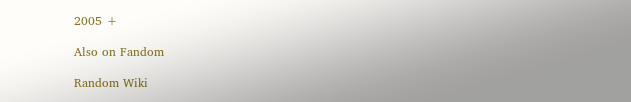2005 +

Also on Fandom

Random Wiki